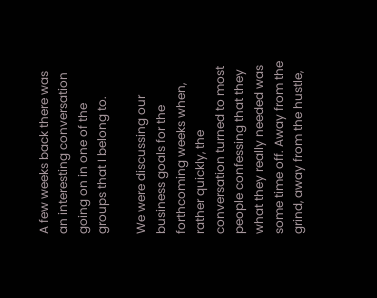A few weeks back there was an interesting conversation going on in one of the groups that I belong to.

We were discussing our business goals for the forthcoming weeks when, rather quickly, the conversation turned to most people confessing that they what they really needed was some time off. Away from the grind, away from the hustle,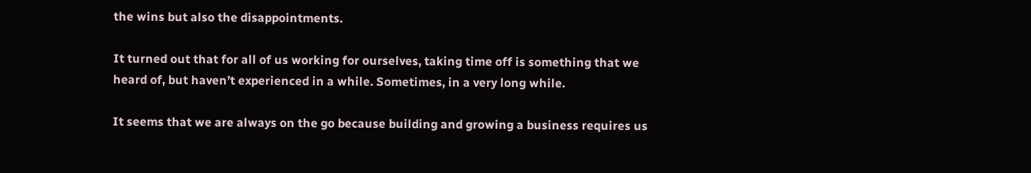the wins but also the disappointments.

It turned out that for all of us working for ourselves, taking time off is something that we heard of, but haven’t experienced in a while. Sometimes, in a very long while.

It seems that we are always on the go because building and growing a business requires us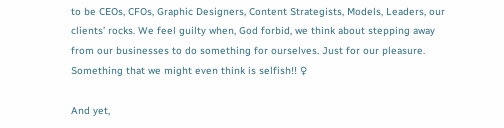to be CEOs, CFOs, Graphic Designers, Content Strategists, Models, Leaders, our clients’ rocks. We feel guilty when, God forbid, we think about stepping away from our businesses to do something for ourselves. Just for our pleasure. Something that we might even think is selfish!! ♀

And yet,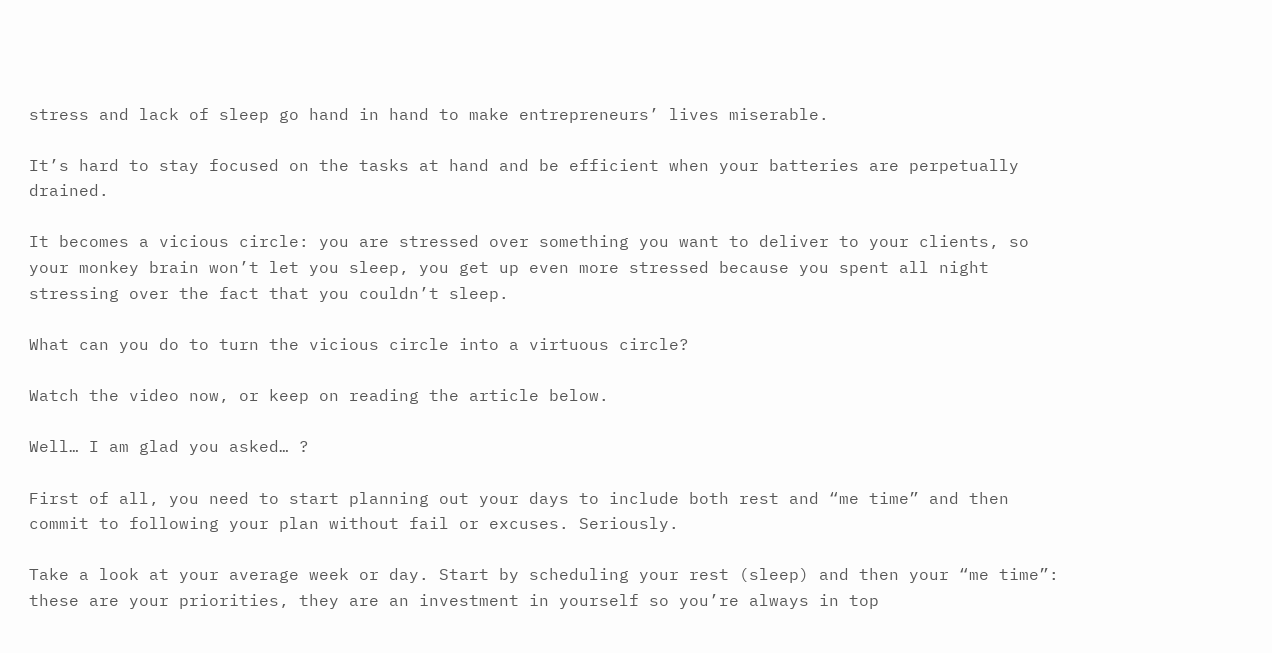stress and lack of sleep go hand in hand to make entrepreneurs’ lives miserable.

It’s hard to stay focused on the tasks at hand and be efficient when your batteries are perpetually drained.

It becomes a vicious circle: you are stressed over something you want to deliver to your clients, so your monkey brain won’t let you sleep, you get up even more stressed because you spent all night stressing over the fact that you couldn’t sleep.

What can you do to turn the vicious circle into a virtuous circle?

Watch the video now, or keep on reading the article below.

Well… I am glad you asked… ?

First of all, you need to start planning out your days to include both rest and “me time” and then commit to following your plan without fail or excuses. Seriously.

Take a look at your average week or day. Start by scheduling your rest (sleep) and then your “me time”: these are your priorities, they are an investment in yourself so you’re always in top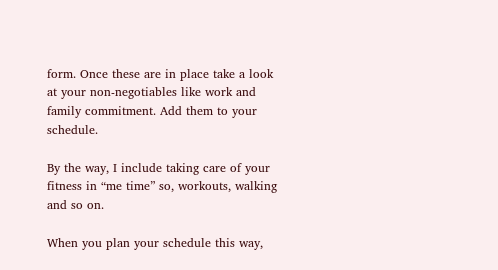form. Once these are in place take a look at your non-negotiables like work and family commitment. Add them to your schedule.

By the way, I include taking care of your fitness in “me time” so, workouts, walking and so on.

When you plan your schedule this way,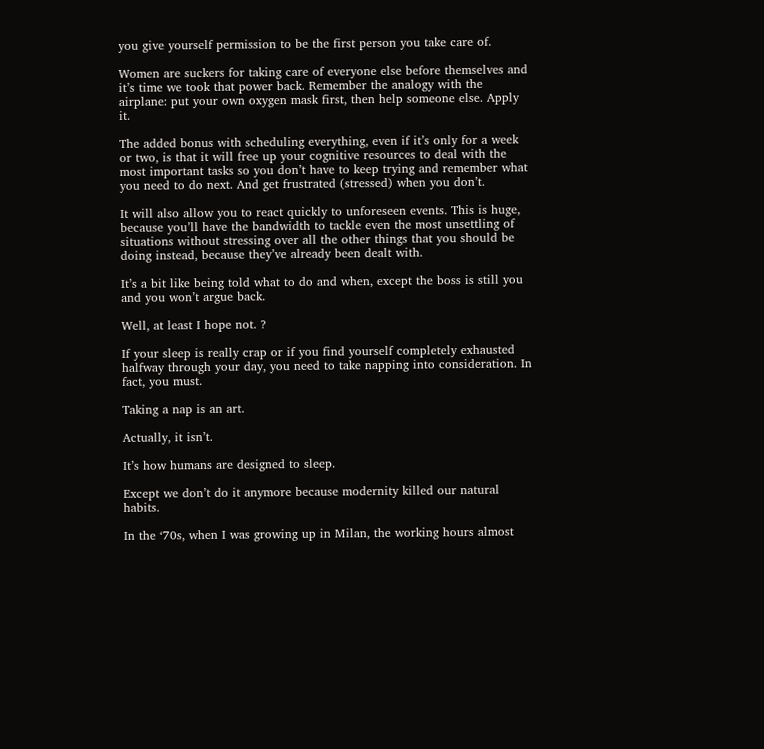you give yourself permission to be the first person you take care of.

Women are suckers for taking care of everyone else before themselves and it’s time we took that power back. Remember the analogy with the airplane: put your own oxygen mask first, then help someone else. Apply it.

The added bonus with scheduling everything, even if it’s only for a week or two, is that it will free up your cognitive resources to deal with the most important tasks so you don’t have to keep trying and remember what you need to do next. And get frustrated (stressed) when you don’t.

It will also allow you to react quickly to unforeseen events. This is huge, because you’ll have the bandwidth to tackle even the most unsettling of situations without stressing over all the other things that you should be doing instead, because they’ve already been dealt with.

It’s a bit like being told what to do and when, except the boss is still you and you won’t argue back.

Well, at least I hope not. ?

If your sleep is really crap or if you find yourself completely exhausted halfway through your day, you need to take napping into consideration. In fact, you must.

Taking a nap is an art.

Actually, it isn’t.

It’s how humans are designed to sleep.

Except we don’t do it anymore because modernity killed our natural habits.

In the ‘70s, when I was growing up in Milan, the working hours almost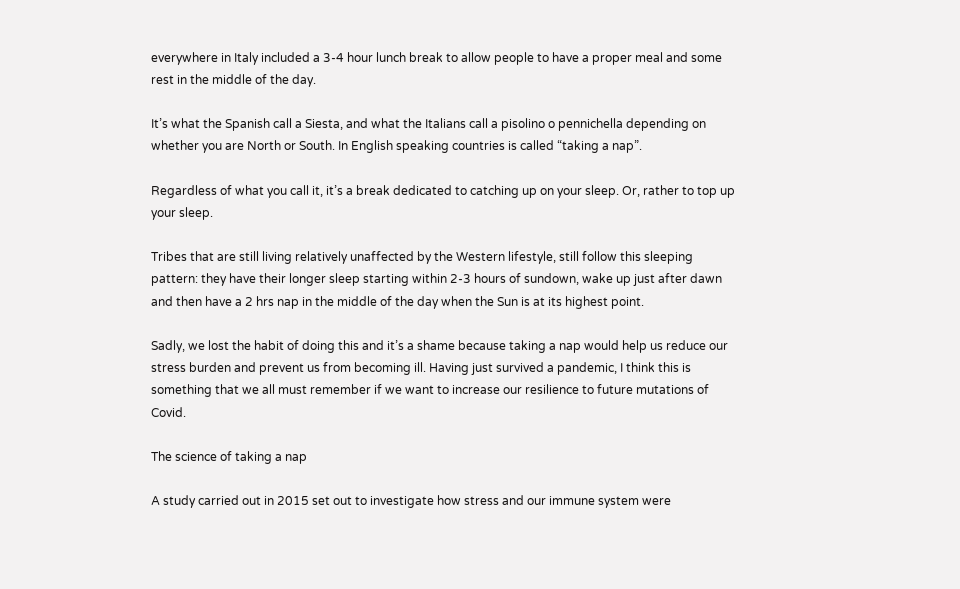everywhere in Italy included a 3-4 hour lunch break to allow people to have a proper meal and some rest in the middle of the day.

It’s what the Spanish call a Siesta, and what the Italians call a pisolino o pennichella depending on whether you are North or South. In English speaking countries is called “taking a nap”.

Regardless of what you call it, it’s a break dedicated to catching up on your sleep. Or, rather to top up your sleep.

Tribes that are still living relatively unaffected by the Western lifestyle, still follow this sleeping pattern: they have their longer sleep starting within 2-3 hours of sundown, wake up just after dawn and then have a 2 hrs nap in the middle of the day when the Sun is at its highest point.

Sadly, we lost the habit of doing this and it’s a shame because taking a nap would help us reduce our stress burden and prevent us from becoming ill. Having just survived a pandemic, I think this is something that we all must remember if we want to increase our resilience to future mutations of Covid.

The science of taking a nap

A study carried out in 2015 set out to investigate how stress and our immune system were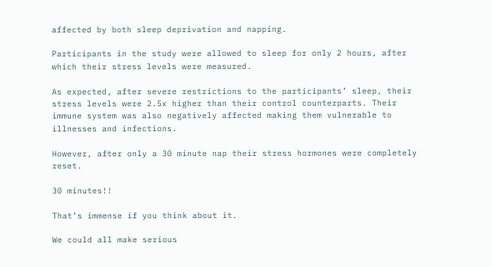affected by both sleep deprivation and napping.

Participants in the study were allowed to sleep for only 2 hours, after which their stress levels were measured.

As expected, after severe restrictions to the participants’ sleep, their stress levels were 2.5x higher than their control counterparts. Their immune system was also negatively affected making them vulnerable to illnesses and infections.

However, after only a 30 minute nap their stress hormones were completely reset.

30 minutes!!

That’s immense if you think about it.

We could all make serious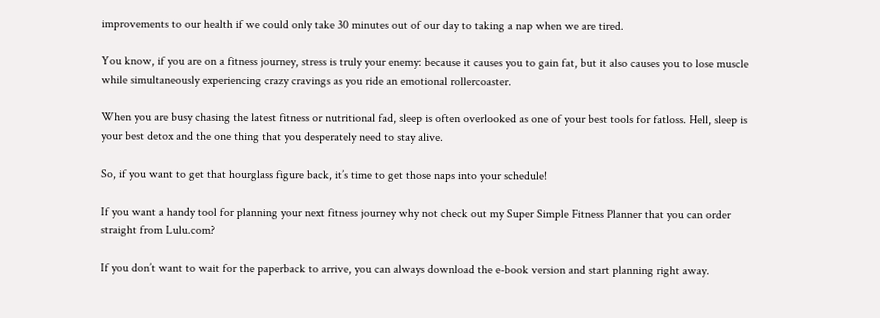improvements to our health if we could only take 30 minutes out of our day to taking a nap when we are tired.

You know, if you are on a fitness journey, stress is truly your enemy: because it causes you to gain fat, but it also causes you to lose muscle while simultaneously experiencing crazy cravings as you ride an emotional rollercoaster.

When you are busy chasing the latest fitness or nutritional fad, sleep is often overlooked as one of your best tools for fatloss. Hell, sleep is your best detox and the one thing that you desperately need to stay alive.

So, if you want to get that hourglass figure back, it’s time to get those naps into your schedule!

If you want a handy tool for planning your next fitness journey why not check out my Super Simple Fitness Planner that you can order straight from Lulu.com?

If you don’t want to wait for the paperback to arrive, you can always download the e-book version and start planning right away.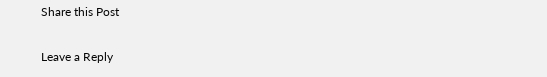Share this Post

Leave a Reply